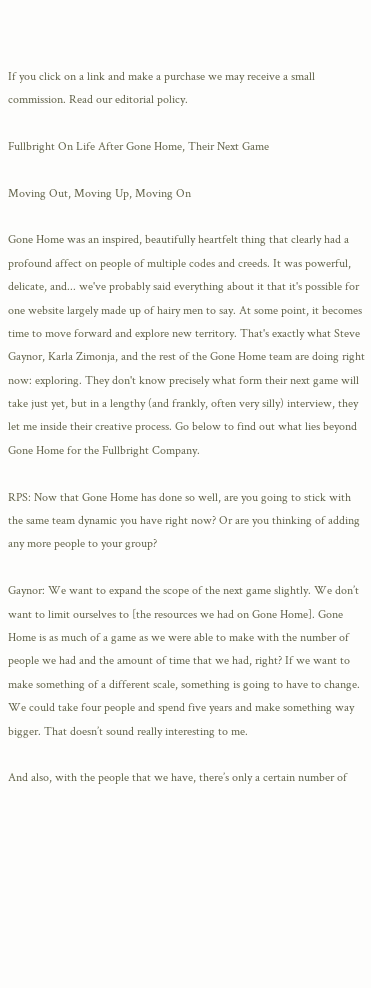If you click on a link and make a purchase we may receive a small commission. Read our editorial policy.

Fullbright On Life After Gone Home, Their Next Game

Moving Out, Moving Up, Moving On

Gone Home was an inspired, beautifully heartfelt thing that clearly had a profound affect on people of multiple codes and creeds. It was powerful, delicate, and... we've probably said everything about it that it's possible for one website largely made up of hairy men to say. At some point, it becomes time to move forward and explore new territory. That's exactly what Steve Gaynor, Karla Zimonja, and the rest of the Gone Home team are doing right now: exploring. They don't know precisely what form their next game will take just yet, but in a lengthy (and frankly, often very silly) interview, they let me inside their creative process. Go below to find out what lies beyond Gone Home for the Fullbright Company.

RPS: Now that Gone Home has done so well, are you going to stick with the same team dynamic you have right now? Or are you thinking of adding any more people to your group?

Gaynor: We want to expand the scope of the next game slightly. We don’t want to limit ourselves to [the resources we had on Gone Home]. Gone Home is as much of a game as we were able to make with the number of people we had and the amount of time that we had, right? If we want to make something of a different scale, something is going to have to change. We could take four people and spend five years and make something way bigger. That doesn’t sound really interesting to me.

And also, with the people that we have, there’s only a certain number of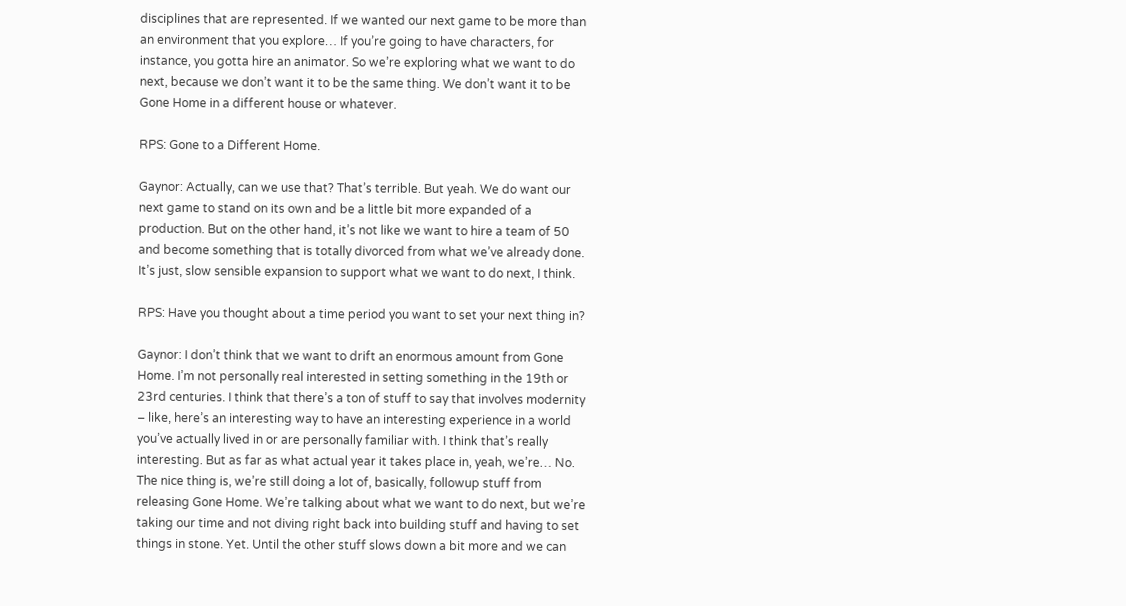disciplines that are represented. If we wanted our next game to be more than an environment that you explore… If you’re going to have characters, for instance, you gotta hire an animator. So we’re exploring what we want to do next, because we don’t want it to be the same thing. We don’t want it to be Gone Home in a different house or whatever.

RPS: Gone to a Different Home.

Gaynor: Actually, can we use that? That’s terrible. But yeah. We do want our next game to stand on its own and be a little bit more expanded of a production. But on the other hand, it’s not like we want to hire a team of 50 and become something that is totally divorced from what we’ve already done. It’s just, slow sensible expansion to support what we want to do next, I think.

RPS: Have you thought about a time period you want to set your next thing in?

Gaynor: I don’t think that we want to drift an enormous amount from Gone Home. I’m not personally real interested in setting something in the 19th or 23rd centuries. I think that there’s a ton of stuff to say that involves modernity – like, here’s an interesting way to have an interesting experience in a world you’ve actually lived in or are personally familiar with. I think that’s really interesting. But as far as what actual year it takes place in, yeah, we’re… No. The nice thing is, we’re still doing a lot of, basically, followup stuff from releasing Gone Home. We’re talking about what we want to do next, but we’re taking our time and not diving right back into building stuff and having to set things in stone. Yet. Until the other stuff slows down a bit more and we can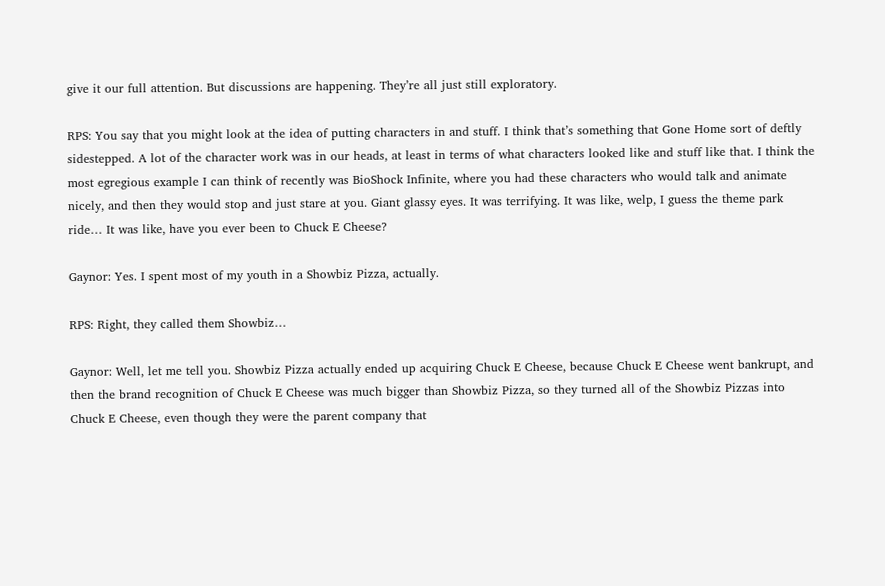give it our full attention. But discussions are happening. They’re all just still exploratory.

RPS: You say that you might look at the idea of putting characters in and stuff. I think that’s something that Gone Home sort of deftly sidestepped. A lot of the character work was in our heads, at least in terms of what characters looked like and stuff like that. I think the most egregious example I can think of recently was BioShock Infinite, where you had these characters who would talk and animate nicely, and then they would stop and just stare at you. Giant glassy eyes. It was terrifying. It was like, welp, I guess the theme park ride… It was like, have you ever been to Chuck E Cheese?

Gaynor: Yes. I spent most of my youth in a Showbiz Pizza, actually.

RPS: Right, they called them Showbiz…

Gaynor: Well, let me tell you. Showbiz Pizza actually ended up acquiring Chuck E Cheese, because Chuck E Cheese went bankrupt, and then the brand recognition of Chuck E Cheese was much bigger than Showbiz Pizza, so they turned all of the Showbiz Pizzas into Chuck E Cheese, even though they were the parent company that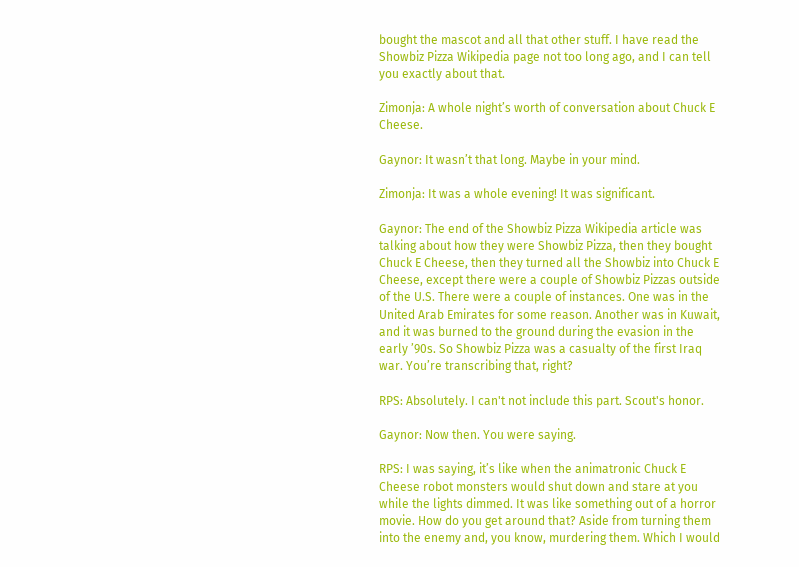bought the mascot and all that other stuff. I have read the Showbiz Pizza Wikipedia page not too long ago, and I can tell you exactly about that.

Zimonja: A whole night’s worth of conversation about Chuck E Cheese.

Gaynor: It wasn’t that long. Maybe in your mind.

Zimonja: It was a whole evening! It was significant.

Gaynor: The end of the Showbiz Pizza Wikipedia article was talking about how they were Showbiz Pizza, then they bought Chuck E Cheese, then they turned all the Showbiz into Chuck E Cheese, except there were a couple of Showbiz Pizzas outside of the U.S. There were a couple of instances. One was in the United Arab Emirates for some reason. Another was in Kuwait, and it was burned to the ground during the evasion in the early ’90s. So Showbiz Pizza was a casualty of the first Iraq war. You’re transcribing that, right?

RPS: Absolutely. I can't not include this part. Scout's honor.

Gaynor: Now then. You were saying.

RPS: I was saying, it’s like when the animatronic Chuck E Cheese robot monsters would shut down and stare at you while the lights dimmed. It was like something out of a horror movie. How do you get around that? Aside from turning them into the enemy and, you know, murdering them. Which I would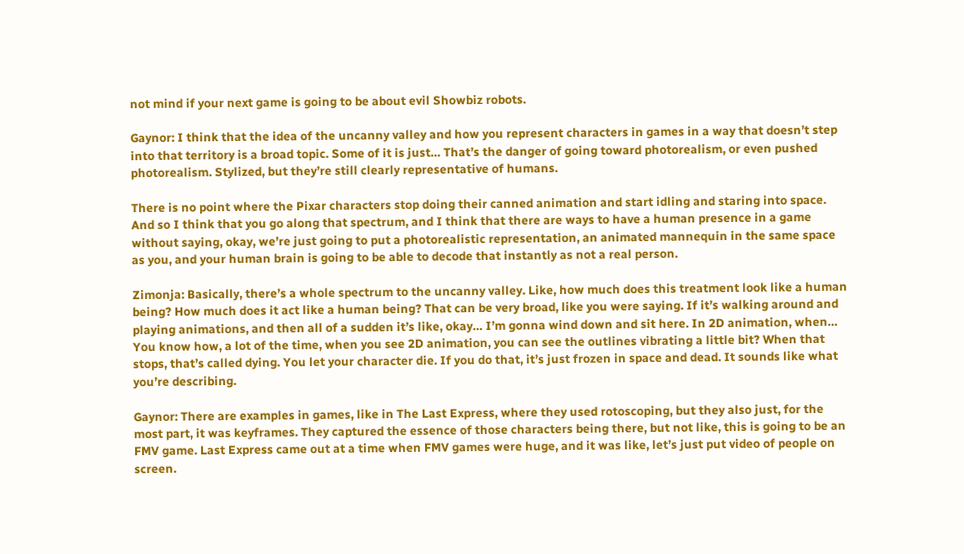not mind if your next game is going to be about evil Showbiz robots.

Gaynor: I think that the idea of the uncanny valley and how you represent characters in games in a way that doesn’t step into that territory is a broad topic. Some of it is just… That’s the danger of going toward photorealism, or even pushed photorealism. Stylized, but they’re still clearly representative of humans.

There is no point where the Pixar characters stop doing their canned animation and start idling and staring into space. And so I think that you go along that spectrum, and I think that there are ways to have a human presence in a game without saying, okay, we’re just going to put a photorealistic representation, an animated mannequin in the same space as you, and your human brain is going to be able to decode that instantly as not a real person.

Zimonja: Basically, there’s a whole spectrum to the uncanny valley. Like, how much does this treatment look like a human being? How much does it act like a human being? That can be very broad, like you were saying. If it’s walking around and playing animations, and then all of a sudden it’s like, okay… I’m gonna wind down and sit here. In 2D animation, when… You know how, a lot of the time, when you see 2D animation, you can see the outlines vibrating a little bit? When that stops, that’s called dying. You let your character die. If you do that, it’s just frozen in space and dead. It sounds like what you’re describing.

Gaynor: There are examples in games, like in The Last Express, where they used rotoscoping, but they also just, for the most part, it was keyframes. They captured the essence of those characters being there, but not like, this is going to be an FMV game. Last Express came out at a time when FMV games were huge, and it was like, let’s just put video of people on screen.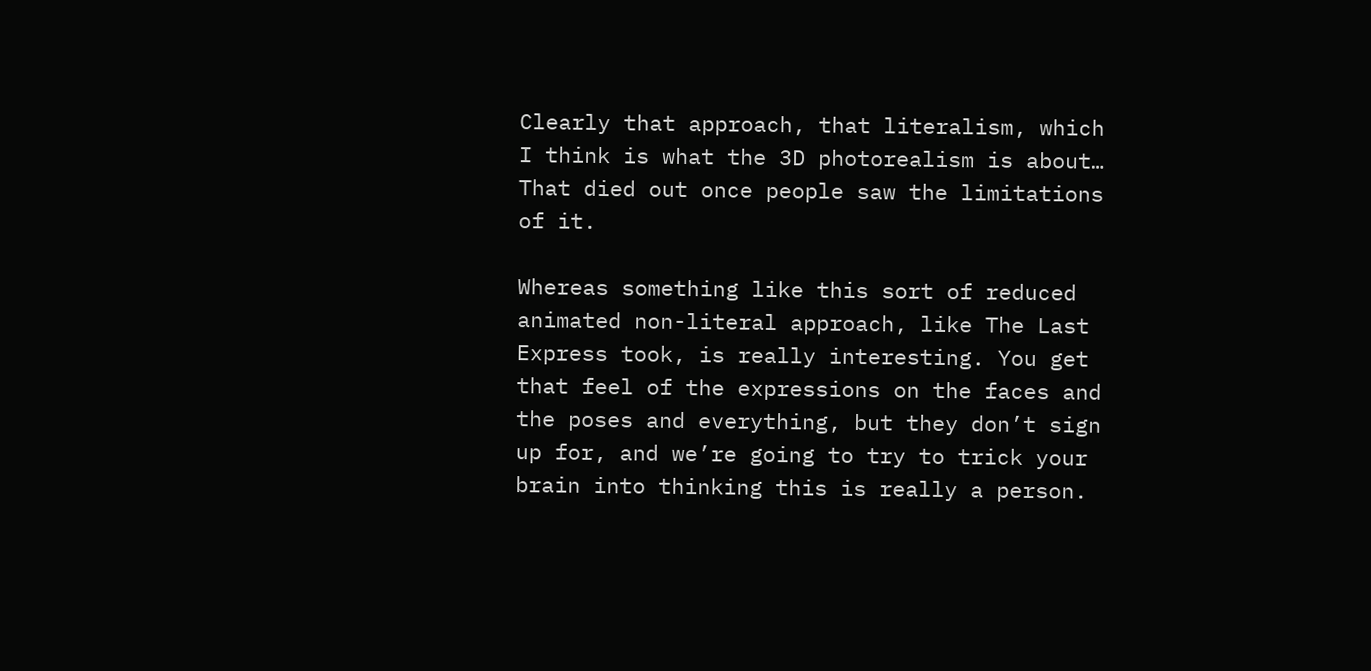Clearly that approach, that literalism, which I think is what the 3D photorealism is about… That died out once people saw the limitations of it.

Whereas something like this sort of reduced animated non-literal approach, like The Last Express took, is really interesting. You get that feel of the expressions on the faces and the poses and everything, but they don’t sign up for, and we’re going to try to trick your brain into thinking this is really a person.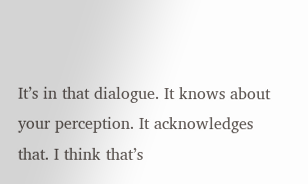It’s in that dialogue. It knows about your perception. It acknowledges that. I think that’s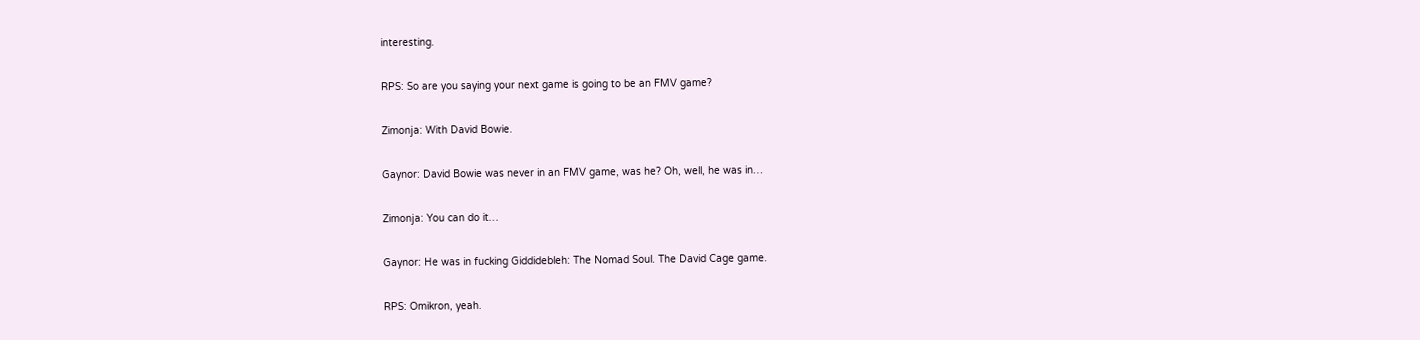interesting.

RPS: So are you saying your next game is going to be an FMV game?

Zimonja: With David Bowie.

Gaynor: David Bowie was never in an FMV game, was he? Oh, well, he was in…

Zimonja: You can do it…

Gaynor: He was in fucking Giddidebleh: The Nomad Soul. The David Cage game.

RPS: Omikron, yeah.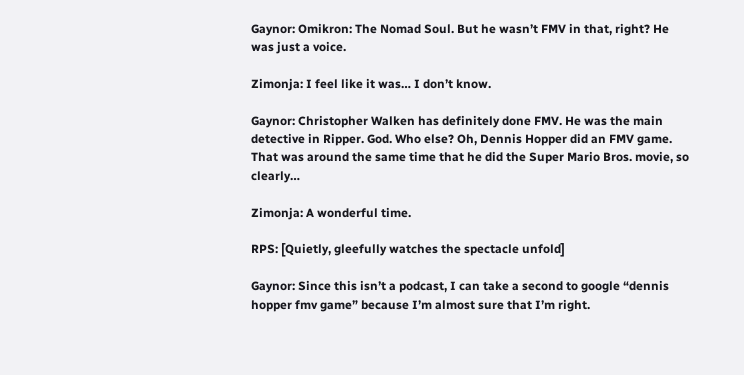Gaynor: Omikron: The Nomad Soul. But he wasn’t FMV in that, right? He was just a voice.

Zimonja: I feel like it was… I don’t know.

Gaynor: Christopher Walken has definitely done FMV. He was the main detective in Ripper. God. Who else? Oh, Dennis Hopper did an FMV game. That was around the same time that he did the Super Mario Bros. movie, so clearly…

Zimonja: A wonderful time.

RPS: [Quietly, gleefully watches the spectacle unfold]

Gaynor: Since this isn’t a podcast, I can take a second to google “dennis hopper fmv game” because I’m almost sure that I’m right.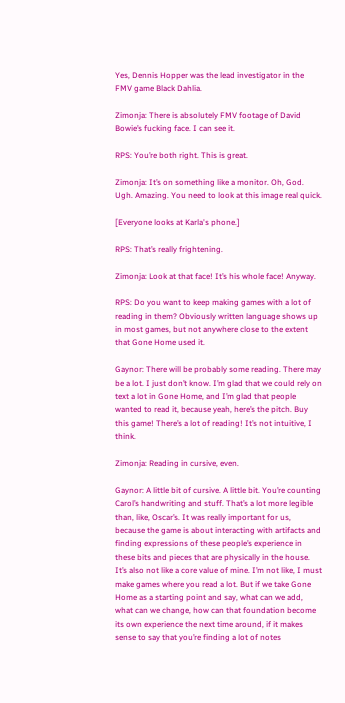Yes, Dennis Hopper was the lead investigator in the FMV game Black Dahlia.

Zimonja: There is absolutely FMV footage of David Bowie’s fucking face. I can see it.

RPS: You’re both right. This is great.

Zimonja: It’s on something like a monitor. Oh, God. Ugh. Amazing. You need to look at this image real quick.

[Everyone looks at Karla's phone.]

RPS: That’s really frightening.

Zimonja: Look at that face! It’s his whole face! Anyway.

RPS: Do you want to keep making games with a lot of reading in them? Obviously written language shows up in most games, but not anywhere close to the extent that Gone Home used it.

Gaynor: There will be probably some reading. There may be a lot. I just don’t know. I’m glad that we could rely on text a lot in Gone Home, and I’m glad that people wanted to read it, because yeah, here’s the pitch. Buy this game! There’s a lot of reading! It’s not intuitive, I think.

Zimonja: Reading in cursive, even.

Gaynor: A little bit of cursive. A little bit. You’re counting Carol’s handwriting and stuff. That’s a lot more legible than, like, Oscar’s. It was really important for us, because the game is about interacting with artifacts and finding expressions of these people’s experience in these bits and pieces that are physically in the house. It’s also not like a core value of mine. I’m not like, I must make games where you read a lot. But if we take Gone Home as a starting point and say, what can we add, what can we change, how can that foundation become its own experience the next time around, if it makes sense to say that you’re finding a lot of notes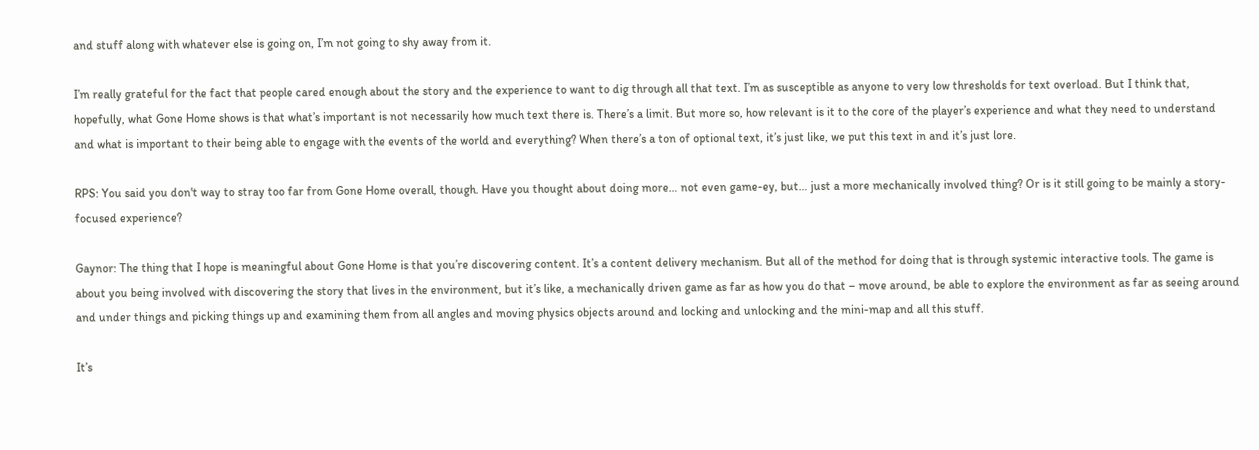and stuff along with whatever else is going on, I’m not going to shy away from it.

I’m really grateful for the fact that people cared enough about the story and the experience to want to dig through all that text. I’m as susceptible as anyone to very low thresholds for text overload. But I think that, hopefully, what Gone Home shows is that what’s important is not necessarily how much text there is. There’s a limit. But more so, how relevant is it to the core of the player’s experience and what they need to understand and what is important to their being able to engage with the events of the world and everything? When there’s a ton of optional text, it’s just like, we put this text in and it’s just lore.

RPS: You said you don't way to stray too far from Gone Home overall, though. Have you thought about doing more… not even game-ey, but… just a more mechanically involved thing? Or is it still going to be mainly a story-focused experience?

Gaynor: The thing that I hope is meaningful about Gone Home is that you’re discovering content. It’s a content delivery mechanism. But all of the method for doing that is through systemic interactive tools. The game is about you being involved with discovering the story that lives in the environment, but it’s like, a mechanically driven game as far as how you do that – move around, be able to explore the environment as far as seeing around and under things and picking things up and examining them from all angles and moving physics objects around and locking and unlocking and the mini-map and all this stuff.

It’s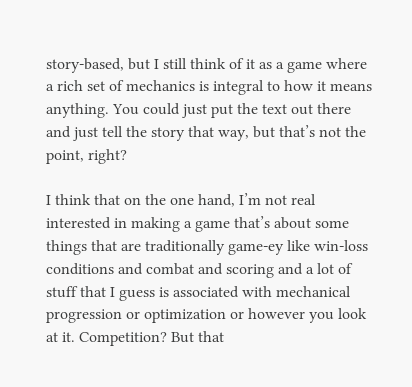story-based, but I still think of it as a game where a rich set of mechanics is integral to how it means anything. You could just put the text out there and just tell the story that way, but that’s not the point, right?

I think that on the one hand, I’m not real interested in making a game that’s about some things that are traditionally game-ey like win-loss conditions and combat and scoring and a lot of stuff that I guess is associated with mechanical progression or optimization or however you look at it. Competition? But that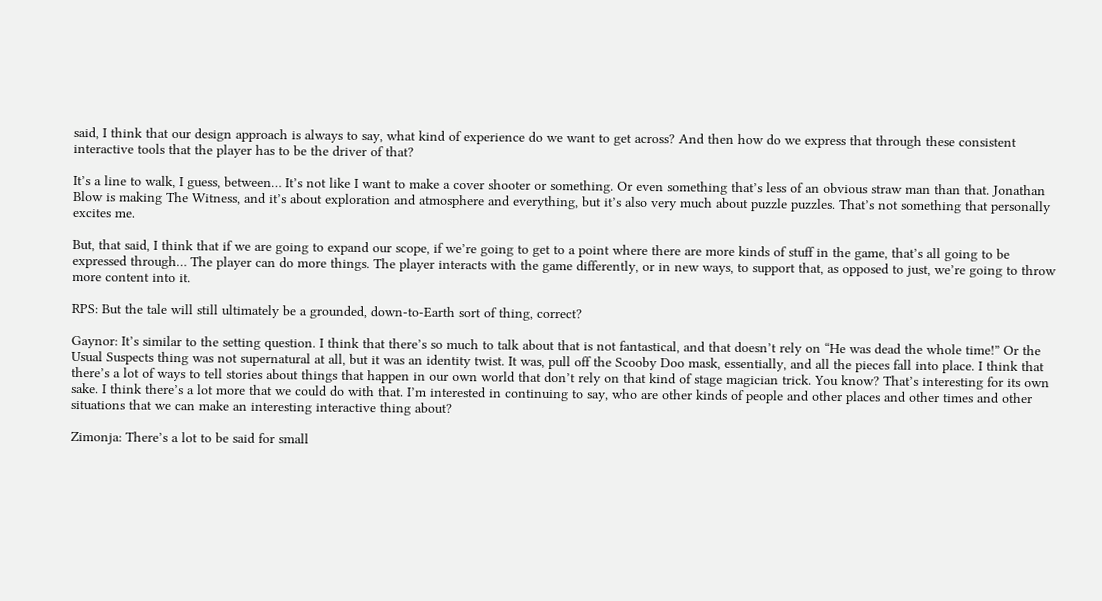said, I think that our design approach is always to say, what kind of experience do we want to get across? And then how do we express that through these consistent interactive tools that the player has to be the driver of that?

It’s a line to walk, I guess, between… It’s not like I want to make a cover shooter or something. Or even something that’s less of an obvious straw man than that. Jonathan Blow is making The Witness, and it’s about exploration and atmosphere and everything, but it’s also very much about puzzle puzzles. That’s not something that personally excites me.

But, that said, I think that if we are going to expand our scope, if we’re going to get to a point where there are more kinds of stuff in the game, that’s all going to be expressed through… The player can do more things. The player interacts with the game differently, or in new ways, to support that, as opposed to just, we’re going to throw more content into it.

RPS: But the tale will still ultimately be a grounded, down-to-Earth sort of thing, correct?

Gaynor: It’s similar to the setting question. I think that there’s so much to talk about that is not fantastical, and that doesn’t rely on “He was dead the whole time!” Or the Usual Suspects thing was not supernatural at all, but it was an identity twist. It was, pull off the Scooby Doo mask, essentially, and all the pieces fall into place. I think that there’s a lot of ways to tell stories about things that happen in our own world that don’t rely on that kind of stage magician trick. You know? That’s interesting for its own sake. I think there’s a lot more that we could do with that. I’m interested in continuing to say, who are other kinds of people and other places and other times and other situations that we can make an interesting interactive thing about?

Zimonja: There’s a lot to be said for small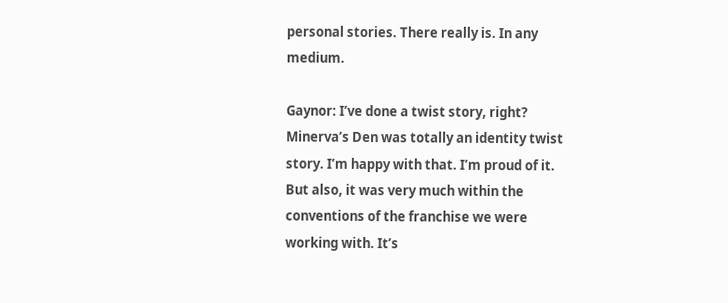personal stories. There really is. In any medium.

Gaynor: I’ve done a twist story, right? Minerva’s Den was totally an identity twist story. I’m happy with that. I’m proud of it. But also, it was very much within the conventions of the franchise we were working with. It’s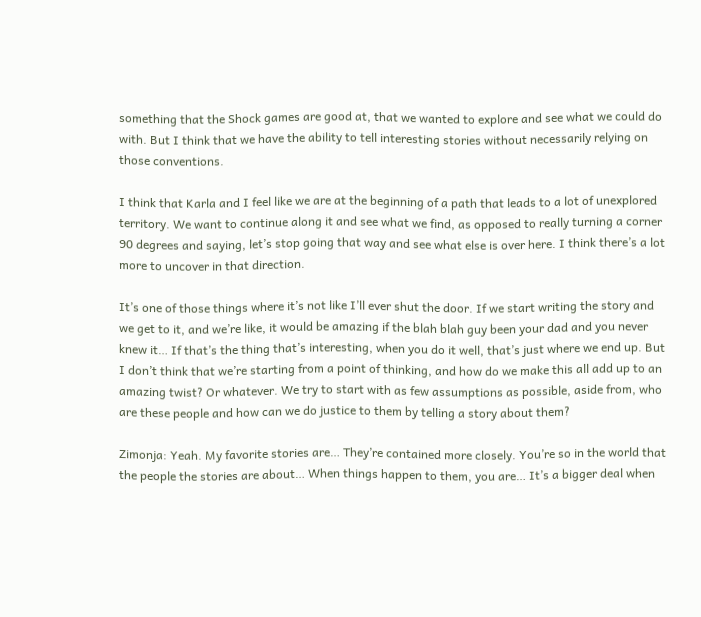something that the Shock games are good at, that we wanted to explore and see what we could do with. But I think that we have the ability to tell interesting stories without necessarily relying on those conventions.

I think that Karla and I feel like we are at the beginning of a path that leads to a lot of unexplored territory. We want to continue along it and see what we find, as opposed to really turning a corner 90 degrees and saying, let’s stop going that way and see what else is over here. I think there’s a lot more to uncover in that direction.

It’s one of those things where it’s not like I’ll ever shut the door. If we start writing the story and we get to it, and we’re like, it would be amazing if the blah blah guy been your dad and you never knew it… If that’s the thing that’s interesting, when you do it well, that’s just where we end up. But I don’t think that we’re starting from a point of thinking, and how do we make this all add up to an amazing twist? Or whatever. We try to start with as few assumptions as possible, aside from, who are these people and how can we do justice to them by telling a story about them?

Zimonja: Yeah. My favorite stories are… They’re contained more closely. You’re so in the world that the people the stories are about… When things happen to them, you are… It’s a bigger deal when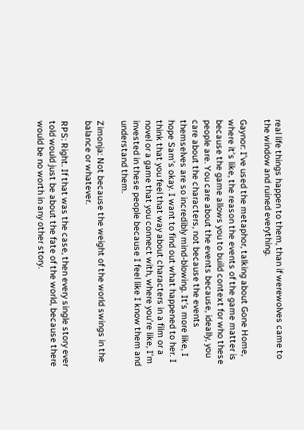real life things happen to them, than if werewolves came to the window and ruined everything.

Gaynor: I’ve used the metaphor, talking about Gone Home, where it’s like, the reason the events of the game matter is because the game allows you to build context for who these people are. You care about the events because, ideally, you care about the characters, not because the events themselves are so incredibly mind-blowing. It’s more like, I hope Sam’s okay. I want to find out what happened to her. I think that you feel that way about characters in a film or a novel or a game that you connect with, where you’re like, I’m invested in these people because I feel like I know them and understand them.

Zimonja: Not because the weight of the world swings in the balance or whatever.

RPS: Right. If that was the case, then every single story ever told would just be about the fate of the world, because there would be no worth in any other story.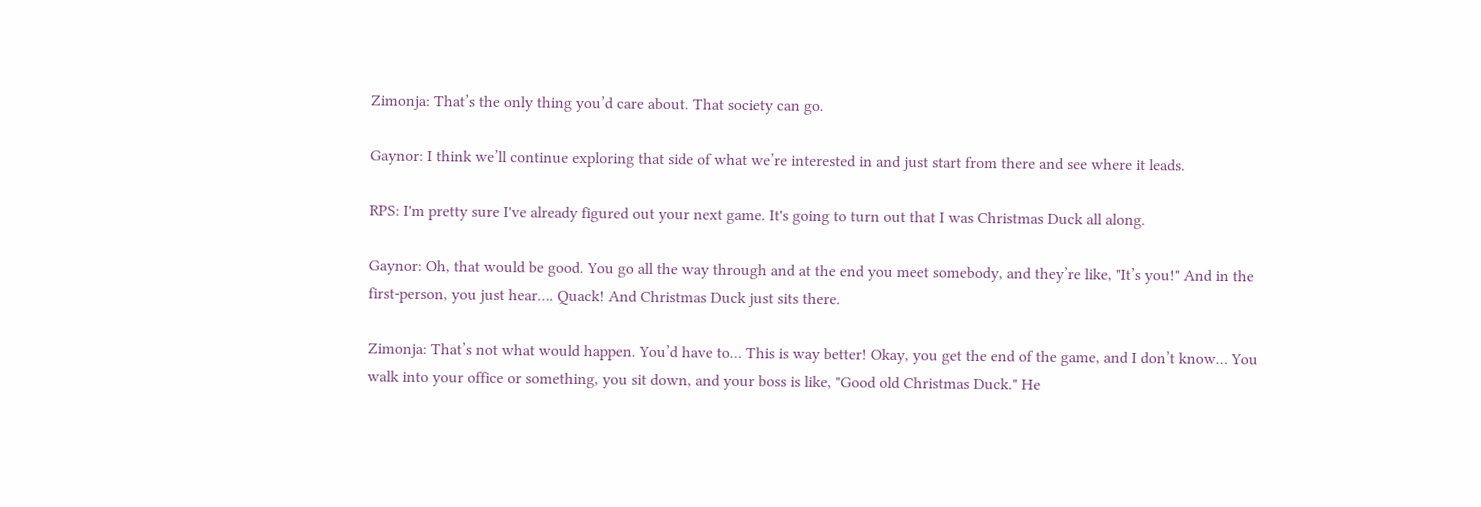Zimonja: That’s the only thing you’d care about. That society can go.

Gaynor: I think we’ll continue exploring that side of what we’re interested in and just start from there and see where it leads.

RPS: I'm pretty sure I've already figured out your next game. It's going to turn out that I was Christmas Duck all along.

Gaynor: Oh, that would be good. You go all the way through and at the end you meet somebody, and they’re like, "It’s you!" And in the first-person, you just hear…. Quack! And Christmas Duck just sits there.

Zimonja: That’s not what would happen. You’d have to… This is way better! Okay, you get the end of the game, and I don’t know… You walk into your office or something, you sit down, and your boss is like, "Good old Christmas Duck." He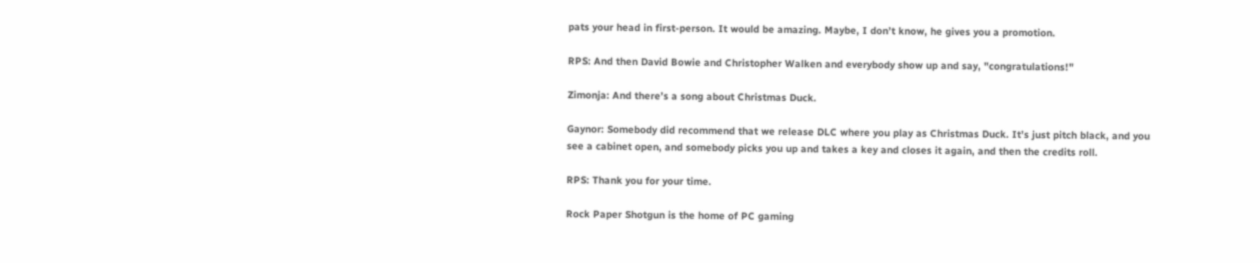pats your head in first-person. It would be amazing. Maybe, I don’t know, he gives you a promotion.

RPS: And then David Bowie and Christopher Walken and everybody show up and say, "congratulations!"

Zimonja: And there’s a song about Christmas Duck.

Gaynor: Somebody did recommend that we release DLC where you play as Christmas Duck. It’s just pitch black, and you see a cabinet open, and somebody picks you up and takes a key and closes it again, and then the credits roll.

RPS: Thank you for your time.

Rock Paper Shotgun is the home of PC gaming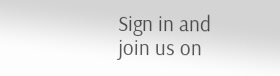Sign in and join us on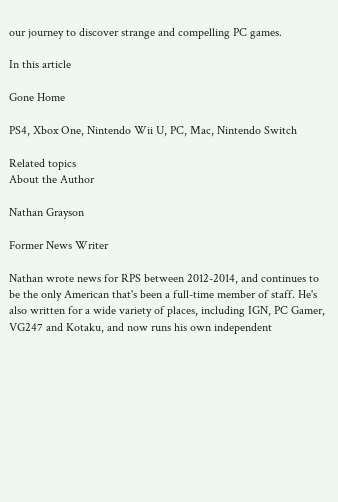our journey to discover strange and compelling PC games.

In this article

Gone Home

PS4, Xbox One, Nintendo Wii U, PC, Mac, Nintendo Switch

Related topics
About the Author

Nathan Grayson

Former News Writer

Nathan wrote news for RPS between 2012-2014, and continues to be the only American that's been a full-time member of staff. He's also written for a wide variety of places, including IGN, PC Gamer, VG247 and Kotaku, and now runs his own independent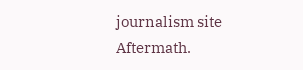journalism site Aftermath.